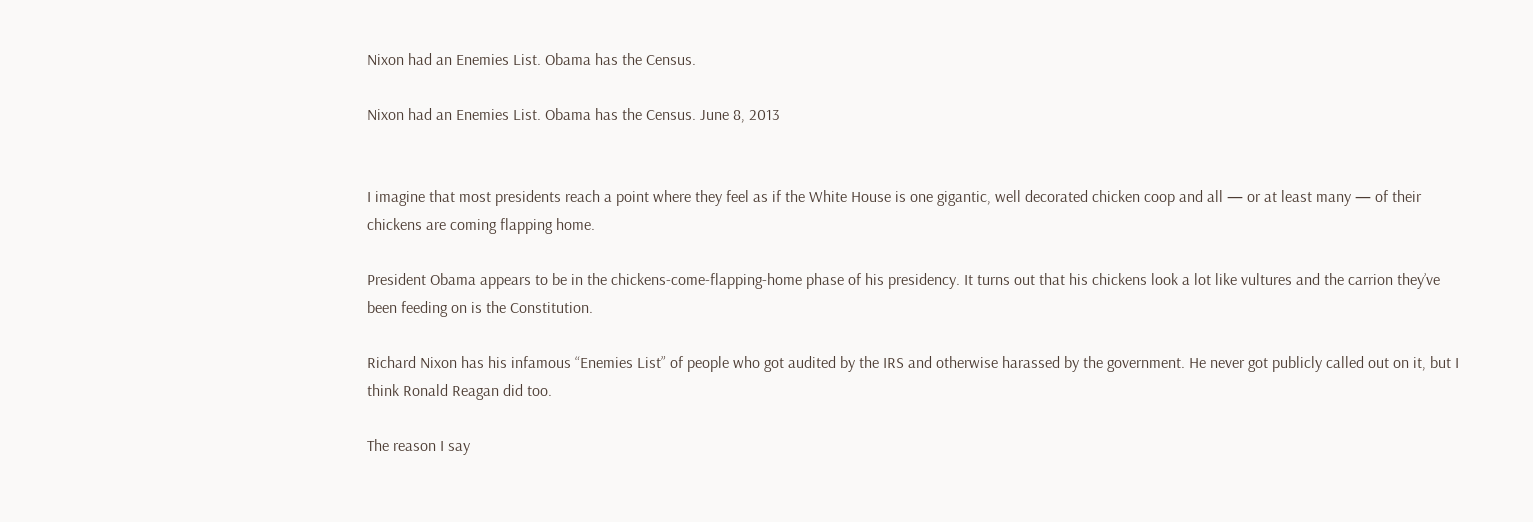Nixon had an Enemies List. Obama has the Census.

Nixon had an Enemies List. Obama has the Census. June 8, 2013


I imagine that most presidents reach a point where they feel as if the White House is one gigantic, well decorated chicken coop and all — or at least many — of their chickens are coming flapping home.

President Obama appears to be in the chickens-come-flapping-home phase of his presidency. It turns out that his chickens look a lot like vultures and the carrion they’ve been feeding on is the Constitution.

Richard Nixon has his infamous “Enemies List” of people who got audited by the IRS and otherwise harassed by the government. He never got publicly called out on it, but I think Ronald Reagan did too.

The reason I say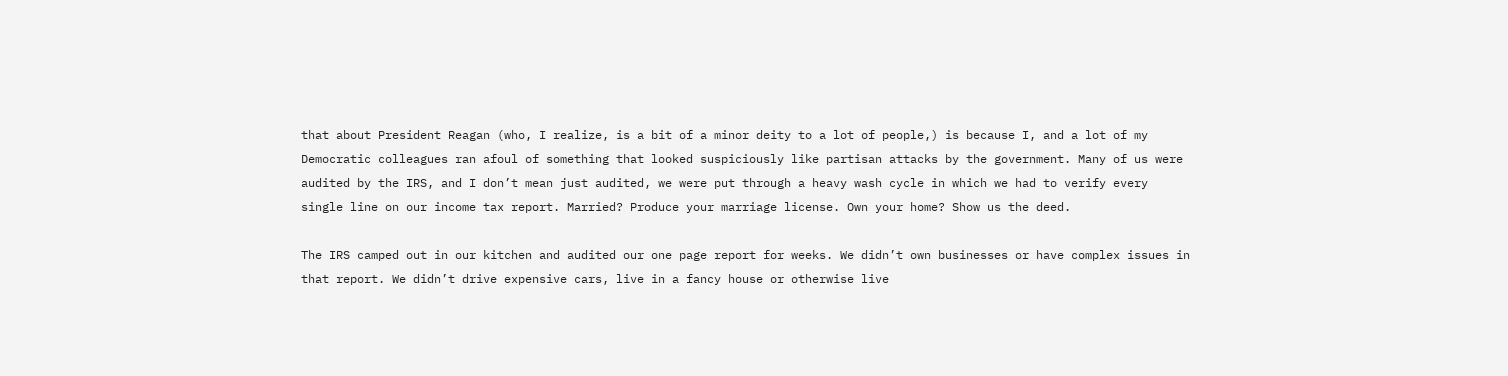that about President Reagan (who, I realize, is a bit of a minor deity to a lot of people,) is because I, and a lot of my Democratic colleagues ran afoul of something that looked suspiciously like partisan attacks by the government. Many of us were audited by the IRS, and I don’t mean just audited, we were put through a heavy wash cycle in which we had to verify every single line on our income tax report. Married? Produce your marriage license. Own your home? Show us the deed.

The IRS camped out in our kitchen and audited our one page report for weeks. We didn’t own businesses or have complex issues in that report. We didn’t drive expensive cars, live in a fancy house or otherwise live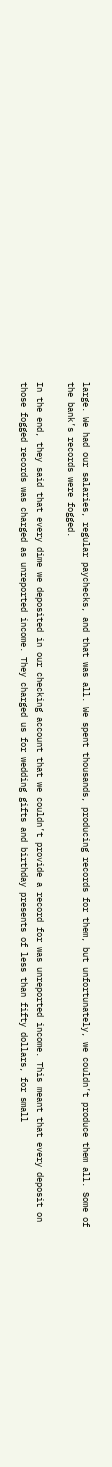large. We had our salaries, regular paychecks, and that was all. We spent thousands, producing records for them, but unfortunately, we couldn’t produce them all. Some of the bank’s records were fogged.

In the end, they said that every dime we deposited in our checking account that we couldn’t provide a record for was unreported income. This meant that every deposit on those fogged records was charged as unreported income. They charged us for wedding gifts and birthday presents of less than fifty dollars, for small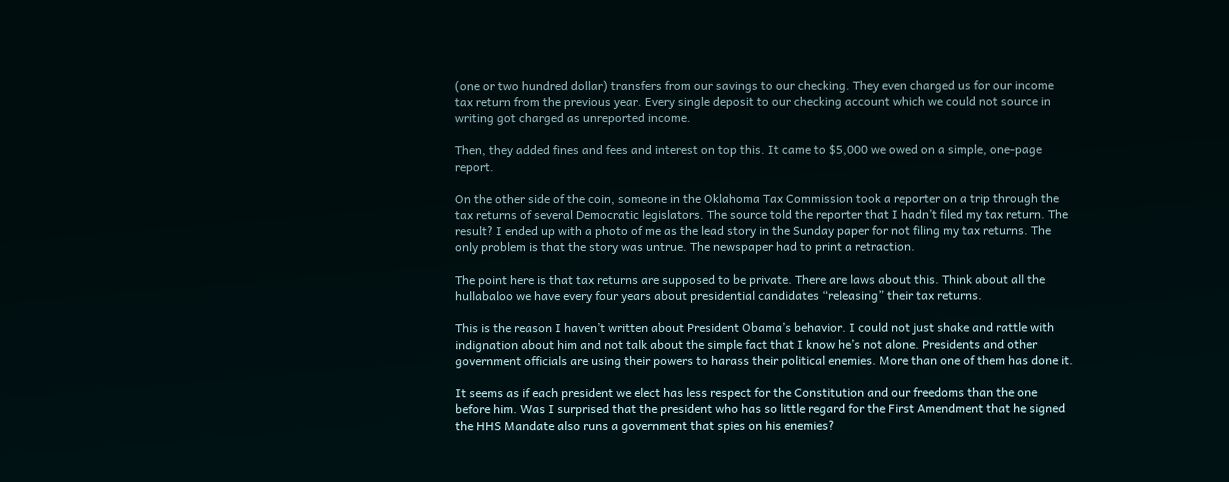(one or two hundred dollar) transfers from our savings to our checking. They even charged us for our income tax return from the previous year. Every single deposit to our checking account which we could not source in writing got charged as unreported income.

Then, they added fines and fees and interest on top this. It came to $5,000 we owed on a simple, one-page report.

On the other side of the coin, someone in the Oklahoma Tax Commission took a reporter on a trip through the tax returns of several Democratic legislators. The source told the reporter that I hadn’t filed my tax return. The result? I ended up with a photo of me as the lead story in the Sunday paper for not filing my tax returns. The only problem is that the story was untrue. The newspaper had to print a retraction.

The point here is that tax returns are supposed to be private. There are laws about this. Think about all the hullabaloo we have every four years about presidential candidates “releasing” their tax returns.

This is the reason I haven’t written about President Obama’s behavior. I could not just shake and rattle with indignation about him and not talk about the simple fact that I know he’s not alone. Presidents and other government officials are using their powers to harass their political enemies. More than one of them has done it.

It seems as if each president we elect has less respect for the Constitution and our freedoms than the one before him. Was I surprised that the president who has so little regard for the First Amendment that he signed the HHS Mandate also runs a government that spies on his enemies?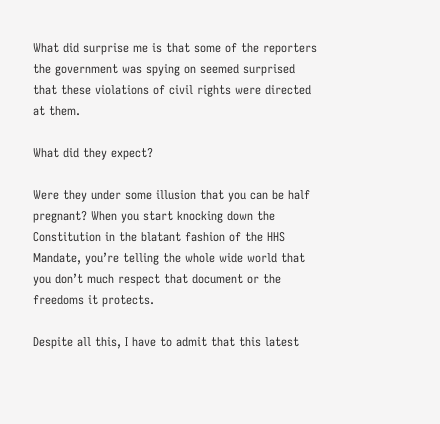What did surprise me is that some of the reporters the government was spying on seemed surprised that these violations of civil rights were directed at them.

What did they expect?

Were they under some illusion that you can be half pregnant? When you start knocking down the Constitution in the blatant fashion of the HHS Mandate, you’re telling the whole wide world that you don’t much respect that document or the freedoms it protects.

Despite all this, I have to admit that this latest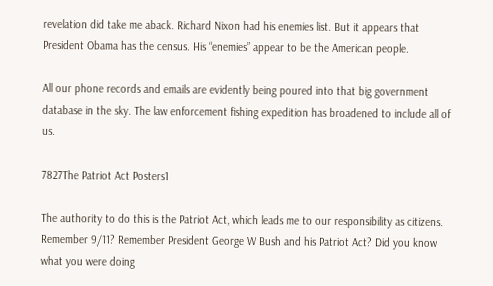revelation did take me aback. Richard Nixon had his enemies list. But it appears that President Obama has the census. His “enemies” appear to be the American people.

All our phone records and emails are evidently being poured into that big government database in the sky. The law enforcement fishing expedition has broadened to include all of us.

7827The Patriot Act Posters1

The authority to do this is the Patriot Act, which leads me to our responsibility as citizens. Remember 9/11? Remember President George W Bush and his Patriot Act? Did you know what you were doing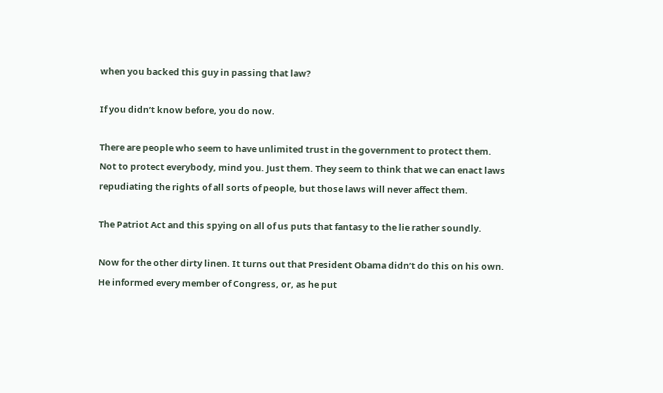when you backed this guy in passing that law?

If you didn’t know before, you do now.

There are people who seem to have unlimited trust in the government to protect them. Not to protect everybody, mind you. Just them. They seem to think that we can enact laws repudiating the rights of all sorts of people, but those laws will never affect them.

The Patriot Act and this spying on all of us puts that fantasy to the lie rather soundly.

Now for the other dirty linen. It turns out that President Obama didn’t do this on his own. He informed every member of Congress, or, as he put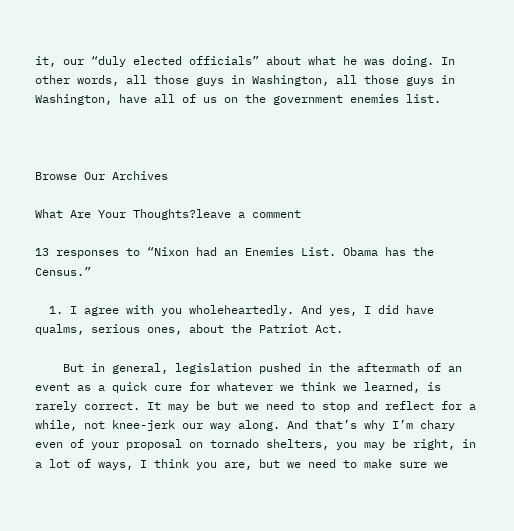it, our “duly elected officials” about what he was doing. In other words, all those guys in Washington, all those guys in Washington, have all of us on the government enemies list.



Browse Our Archives

What Are Your Thoughts?leave a comment

13 responses to “Nixon had an Enemies List. Obama has the Census.”

  1. I agree with you wholeheartedly. And yes, I did have qualms, serious ones, about the Patriot Act.

    But in general, legislation pushed in the aftermath of an event as a quick cure for whatever we think we learned, is rarely correct. It may be but we need to stop and reflect for a while, not knee-jerk our way along. And that’s why I’m chary even of your proposal on tornado shelters, you may be right, in a lot of ways, I think you are, but we need to make sure we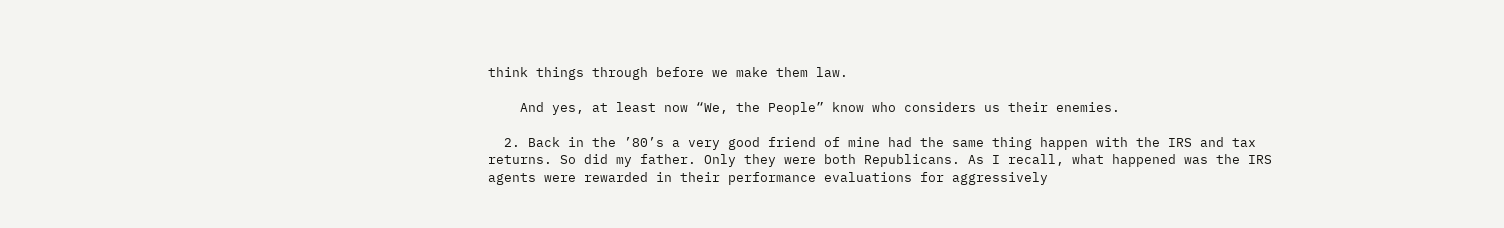think things through before we make them law.

    And yes, at least now “We, the People” know who considers us their enemies.

  2. Back in the ’80’s a very good friend of mine had the same thing happen with the IRS and tax returns. So did my father. Only they were both Republicans. As I recall, what happened was the IRS agents were rewarded in their performance evaluations for aggressively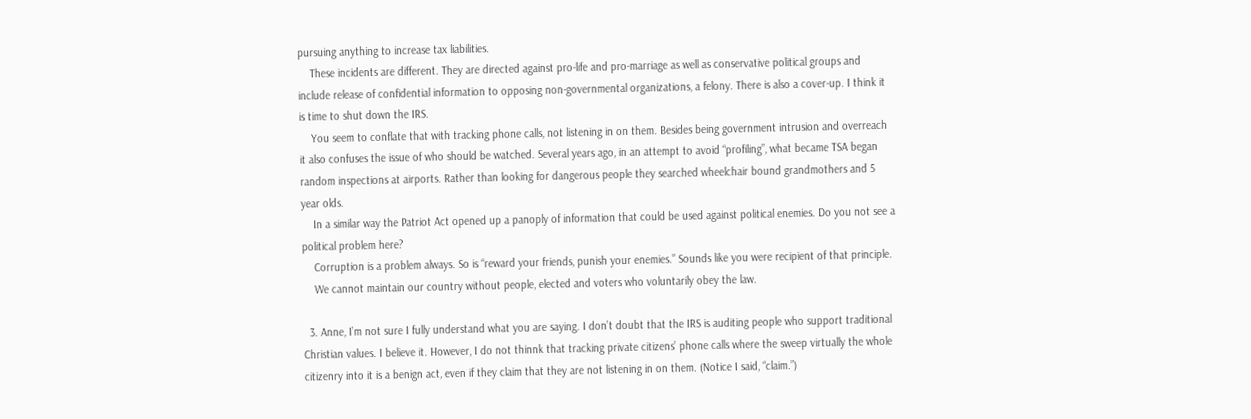pursuing anything to increase tax liabilities.
    These incidents are different. They are directed against pro-life and pro-marriage as well as conservative political groups and include release of confidential information to opposing non-governmental organizations, a felony. There is also a cover-up. I think it is time to shut down the IRS.
    You seem to conflate that with tracking phone calls, not listening in on them. Besides being government intrusion and overreach it also confuses the issue of who should be watched. Several years ago, in an attempt to avoid “profiling”, what became TSA began random inspections at airports. Rather than looking for dangerous people they searched wheelchair bound grandmothers and 5 year olds.
    In a similar way the Patriot Act opened up a panoply of information that could be used against political enemies. Do you not see a political problem here?
    Corruption is a problem always. So is “reward your friends, punish your enemies.” Sounds like you were recipient of that principle.
    We cannot maintain our country without people, elected and voters who voluntarily obey the law.

  3. Anne, I’m not sure I fully understand what you are saying. I don’t doubt that the IRS is auditing people who support traditional Christian values. I believe it. However, I do not thinnk that tracking private citizens’ phone calls where the sweep virtually the whole citizenry into it is a benign act, even if they claim that they are not listening in on them. (Notice I said, “claim.”)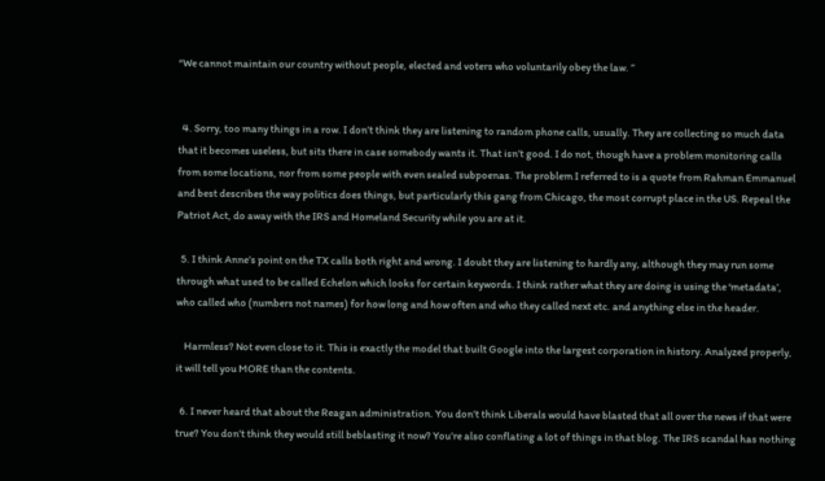“We cannot maintain our country without people, elected and voters who voluntarily obey the law. ”


  4. Sorry, too many things in a row. I don’t think they are listening to random phone calls, usually. They are collecting so much data that it becomes useless, but sits there in case somebody wants it. That isn’t good. I do not, though have a problem monitoring calls from some locations, nor from some people with even sealed subpoenas. The problem I referred to is a quote from Rahman Emmanuel and best describes the way politics does things, but particularly this gang from Chicago, the most corrupt place in the US. Repeal the Patriot Act, do away with the IRS and Homeland Security while you are at it.

  5. I think Anne’s point on the TX calls both right and wrong. I doubt they are listening to hardly any, although they may run some through what used to be called Echelon which looks for certain keywords. I think rather what they are doing is using the ‘metadata’, who called who (numbers not names) for how long and how often and who they called next etc. and anything else in the header.

    Harmless? Not even close to it. This is exactly the model that built Google into the largest corporation in history. Analyzed properly, it will tell you MORE than the contents.

  6. I never heard that about the Reagan administration. You don’t think Liberals would have blasted that all over the news if that were true? You don’t think they would still beblasting it now? You’re also conflating a lot of things in that blog. The IRS scandal has nothing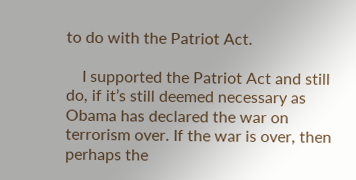to do with the Patriot Act.

    I supported the Patriot Act and still do, if it’s still deemed necessary as Obama has declared the war on terrorism over. If the war is over, then perhaps the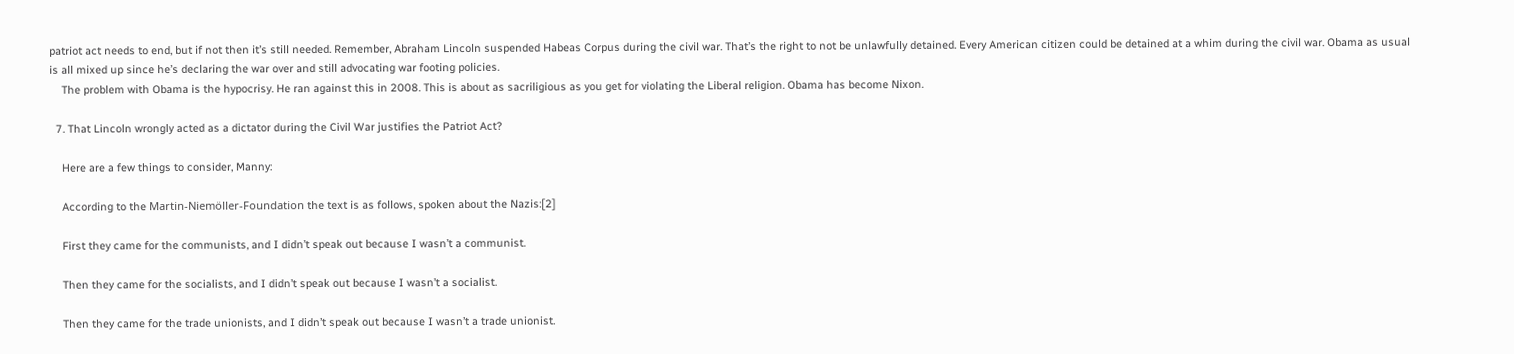patriot act needs to end, but if not then it’s still needed. Remember, Abraham Lincoln suspended Habeas Corpus during the civil war. That’s the right to not be unlawfully detained. Every American citizen could be detained at a whim during the civil war. Obama as usual is all mixed up since he’s declaring the war over and still advocating war footing policies.
    The problem with Obama is the hypocrisy. He ran against this in 2008. This is about as sacriligious as you get for violating the Liberal religion. Obama has become Nixon.

  7. That Lincoln wrongly acted as a dictator during the Civil War justifies the Patriot Act?

    Here are a few things to consider, Manny:

    According to the Martin-Niemöller-Foundation the text is as follows, spoken about the Nazis:[2]

    First they came for the communists, and I didn’t speak out because I wasn’t a communist.

    Then they came for the socialists, and I didn’t speak out because I wasn’t a socialist.

    Then they came for the trade unionists, and I didn’t speak out because I wasn’t a trade unionist.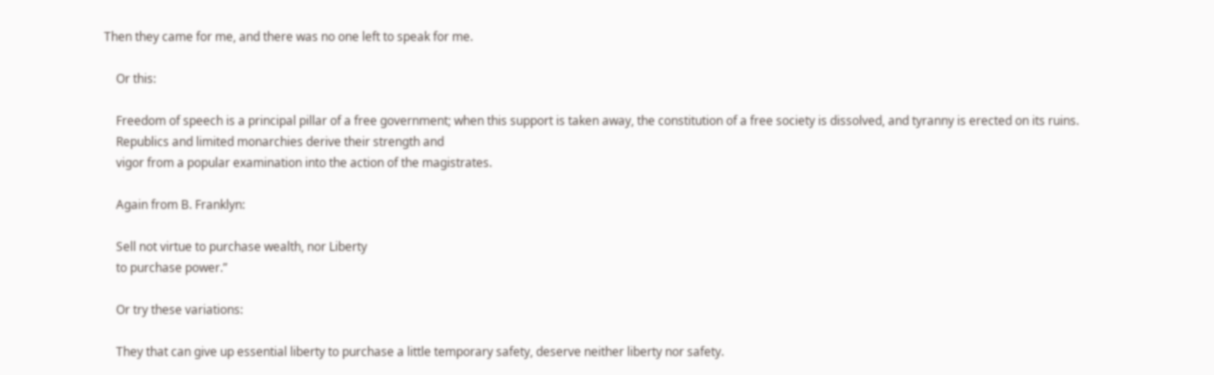Then they came for me, and there was no one left to speak for me.

    Or this:

    Freedom of speech is a principal pillar of a free government; when this support is taken away, the constitution of a free society is dissolved, and tyranny is erected on its ruins.
    Republics and limited monarchies derive their strength and
    vigor from a popular examination into the action of the magistrates.

    Again from B. Franklyn:

    Sell not virtue to purchase wealth, nor Liberty
    to purchase power.”

    Or try these variations:

    They that can give up essential liberty to purchase a little temporary safety, deserve neither liberty nor safety.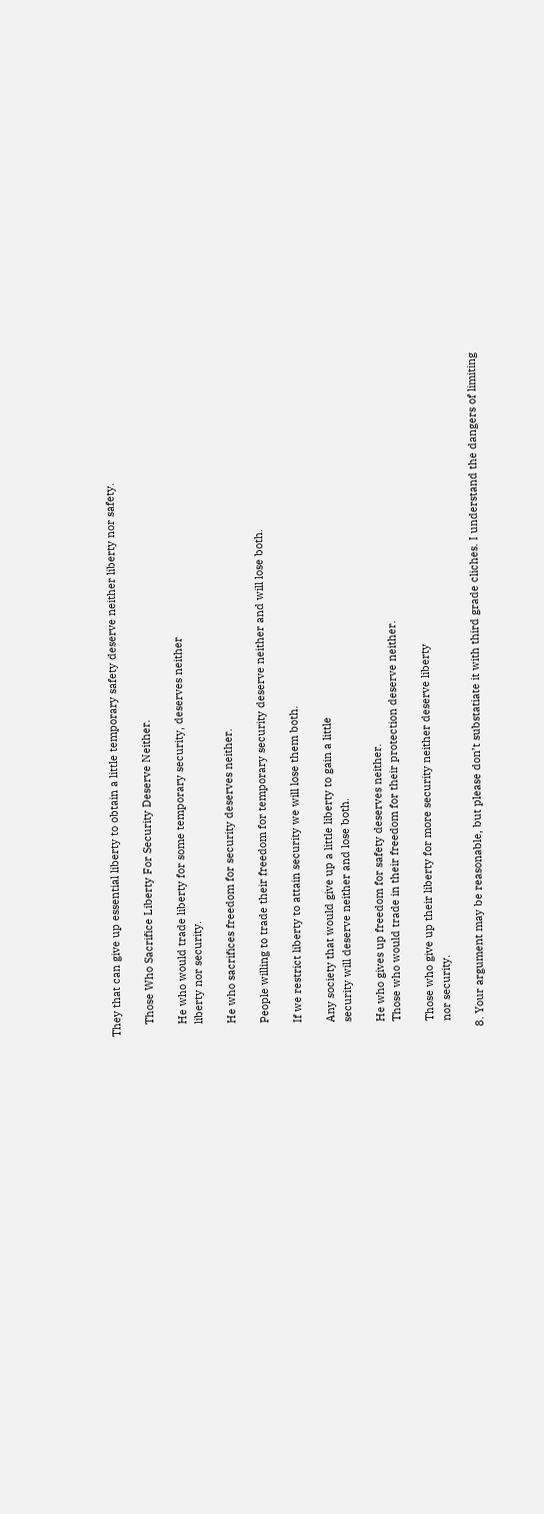They that can give up essential liberty to obtain a little temporary safety deserve neither liberty nor safety.

    Those Who Sacrifice Liberty For Security Deserve Neither.

    He who would trade liberty for some temporary security, deserves neither
    liberty nor security.

    He who sacrifices freedom for security deserves neither.

    People willing to trade their freedom for temporary security deserve neither and will lose both.

    If we restrict liberty to attain security we will lose them both.

    Any society that would give up a little liberty to gain a little
    security will deserve neither and lose both.

    He who gives up freedom for safety deserves neither.
    Those who would trade in their freedom for their protection deserve neither.

    Those who give up their liberty for more security neither deserve liberty
    nor security.

  8. Your argument may be reasonable, but please don’t substatiate it with third grade cliches. I understand the dangers of limiting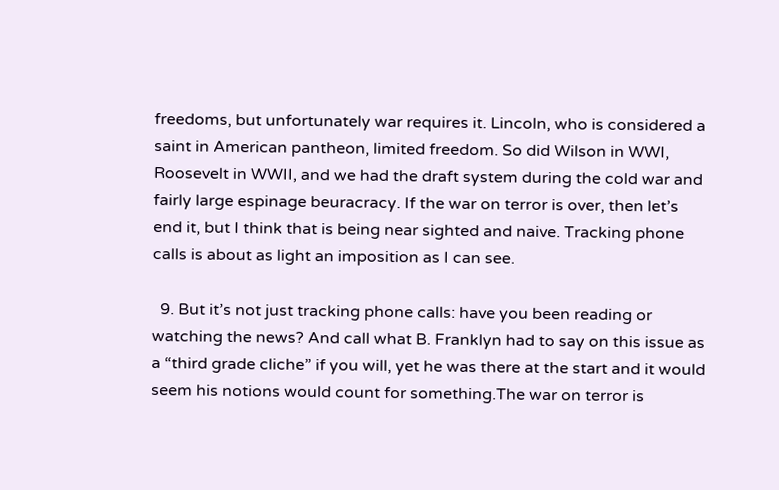freedoms, but unfortunately war requires it. Lincoln, who is considered a saint in American pantheon, limited freedom. So did Wilson in WWI, Roosevelt in WWII, and we had the draft system during the cold war and fairly large espinage beuracracy. If the war on terror is over, then let’s end it, but I think that is being near sighted and naive. Tracking phone calls is about as light an imposition as I can see.

  9. But it’s not just tracking phone calls: have you been reading or watching the news? And call what B. Franklyn had to say on this issue as a “third grade cliche” if you will, yet he was there at the start and it would seem his notions would count for something.The war on terror is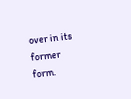over in its former form.